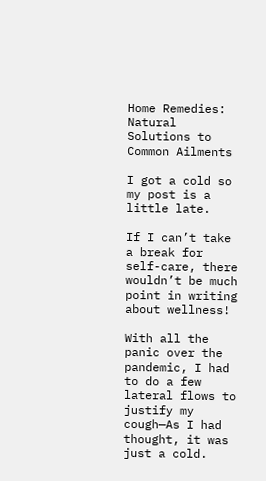Home Remedies: Natural Solutions to Common Ailments

I got a cold so my post is a little late.

If I can’t take a break for self-care, there wouldn’t be much point in writing about wellness!

With all the panic over the pandemic, I had to do a few lateral flows to justify my cough—As I had thought, it was just a cold.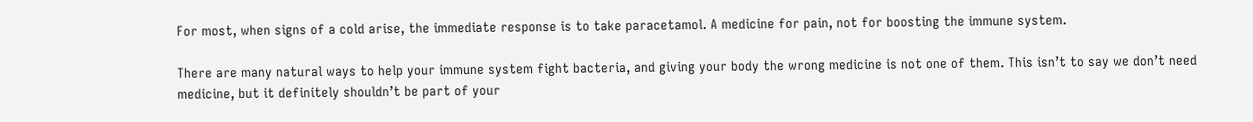For most, when signs of a cold arise, the immediate response is to take paracetamol. A medicine for pain, not for boosting the immune system.

There are many natural ways to help your immune system fight bacteria, and giving your body the wrong medicine is not one of them. This isn’t to say we don’t need medicine, but it definitely shouldn’t be part of your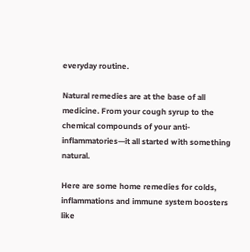everyday routine.

Natural remedies are at the base of all medicine. From your cough syrup to the chemical compounds of your anti-inflammatories—it all started with something natural.

Here are some home remedies for colds, inflammations and immune system boosters like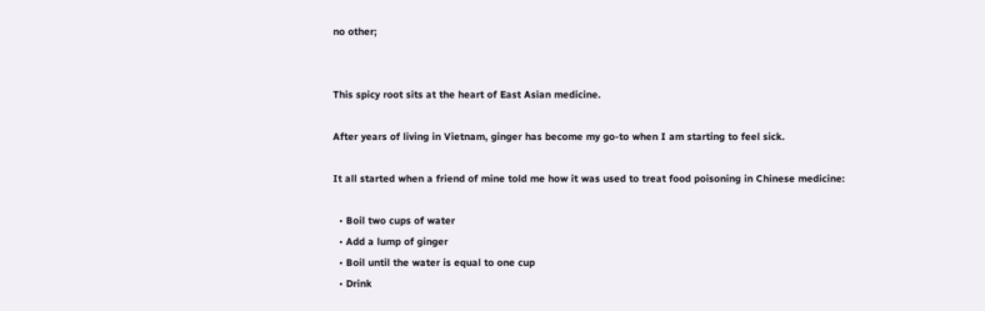no other;


This spicy root sits at the heart of East Asian medicine.

After years of living in Vietnam, ginger has become my go-to when I am starting to feel sick.

It all started when a friend of mine told me how it was used to treat food poisoning in Chinese medicine:

  • Boil two cups of water
  • Add a lump of ginger
  • Boil until the water is equal to one cup
  • Drink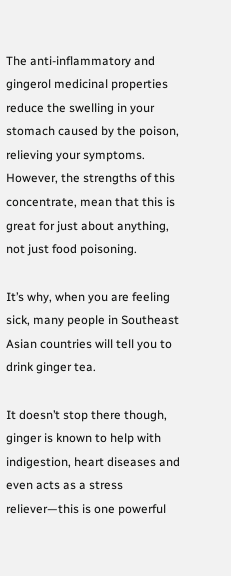The anti-inflammatory and gingerol medicinal properties reduce the swelling in your stomach caused by the poison, relieving your symptoms. However, the strengths of this concentrate, mean that this is great for just about anything, not just food poisoning.

It’s why, when you are feeling sick, many people in Southeast Asian countries will tell you to drink ginger tea.

It doesn’t stop there though, ginger is known to help with indigestion, heart diseases and even acts as a stress reliever—this is one powerful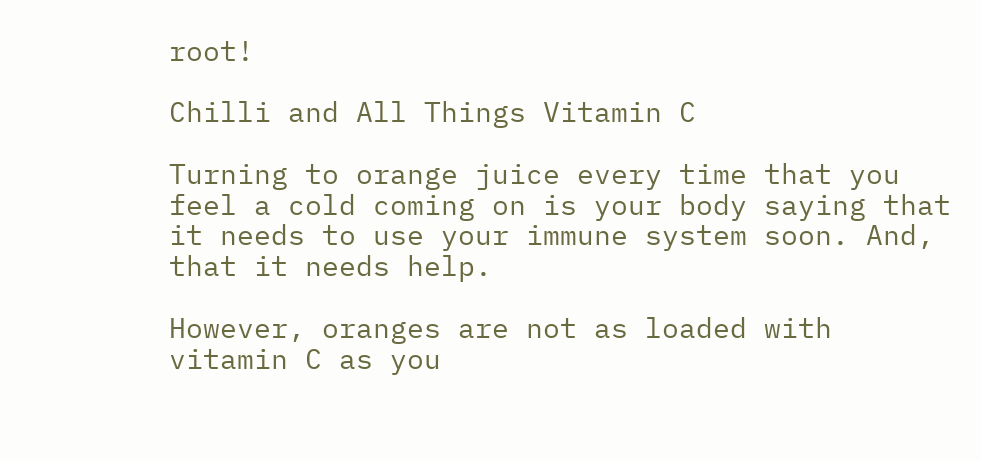root!

Chilli and All Things Vitamin C

Turning to orange juice every time that you feel a cold coming on is your body saying that it needs to use your immune system soon. And, that it needs help.

However, oranges are not as loaded with vitamin C as you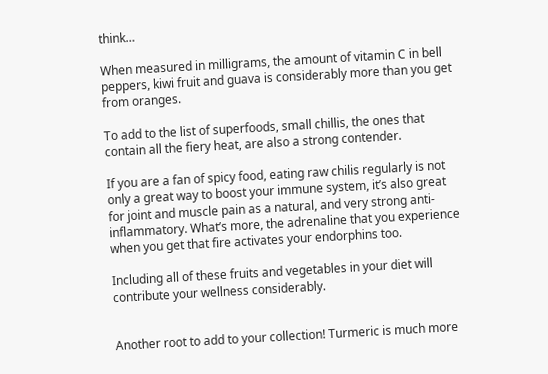think…

When measured in milligrams, the amount of vitamin C in bell peppers, kiwi fruit and guava is considerably more than you get from oranges.

To add to the list of superfoods, small chillis, the ones that contain all the fiery heat, are also a strong contender.

If you are a fan of spicy food, eating raw chilis regularly is not only a great way to boost your immune system, it’s also great for joint and muscle pain as a natural, and very strong anti-inflammatory. What’s more, the adrenaline that you experience when you get that fire activates your endorphins too.

Including all of these fruits and vegetables in your diet will contribute your wellness considerably.


Another root to add to your collection! Turmeric is much more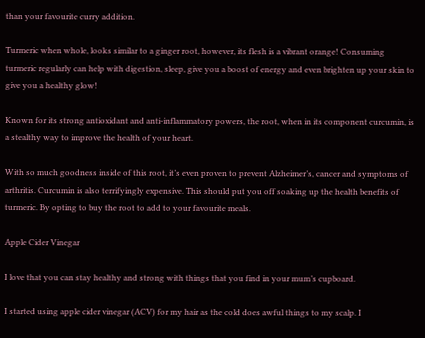than your favourite curry addition.

Turmeric when whole, looks similar to a ginger root, however, its flesh is a vibrant orange! Consuming turmeric regularly can help with digestion, sleep, give you a boost of energy and even brighten up your skin to give you a healthy glow!

Known for its strong antioxidant and anti-inflammatory powers, the root, when in its component curcumin, is a stealthy way to improve the health of your heart.

With so much goodness inside of this root, it’s even proven to prevent Alzheimer’s, cancer and symptoms of arthritis. Curcumin is also terrifyingly expensive. This should put you off soaking up the health benefits of turmeric. By opting to buy the root to add to your favourite meals.

Apple Cider Vinegar

I love that you can stay healthy and strong with things that you find in your mum’s cupboard.

I started using apple cider vinegar (ACV) for my hair as the cold does awful things to my scalp. I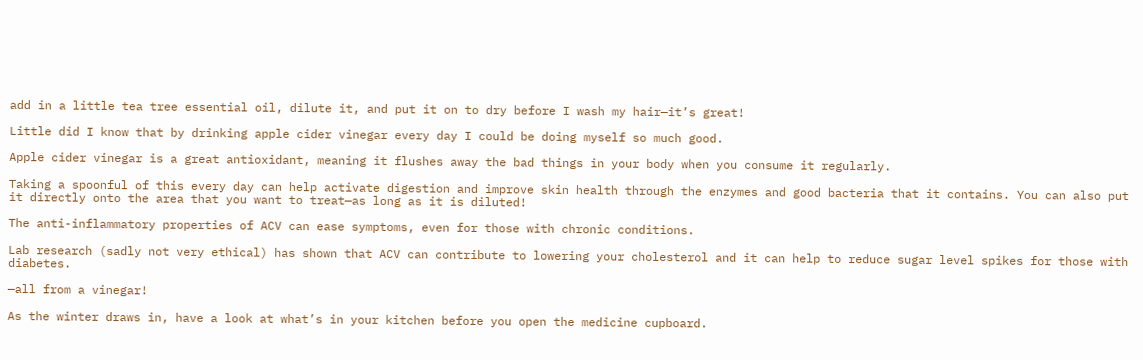add in a little tea tree essential oil, dilute it, and put it on to dry before I wash my hair—it’s great!

Little did I know that by drinking apple cider vinegar every day I could be doing myself so much good.

Apple cider vinegar is a great antioxidant, meaning it flushes away the bad things in your body when you consume it regularly.

Taking a spoonful of this every day can help activate digestion and improve skin health through the enzymes and good bacteria that it contains. You can also put it directly onto the area that you want to treat—as long as it is diluted!

The anti-inflammatory properties of ACV can ease symptoms, even for those with chronic conditions.

Lab research (sadly not very ethical) has shown that ACV can contribute to lowering your cholesterol and it can help to reduce sugar level spikes for those with diabetes.

—all from a vinegar!

As the winter draws in, have a look at what’s in your kitchen before you open the medicine cupboard.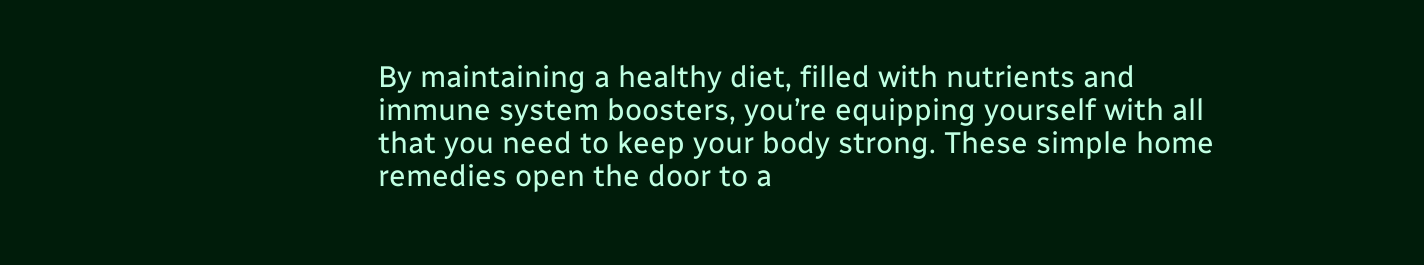By maintaining a healthy diet, filled with nutrients and immune system boosters, you’re equipping yourself with all that you need to keep your body strong. These simple home remedies open the door to a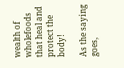wealth of wholefoods that heal and protect the body!

As the saying goes,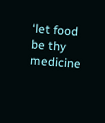‘let food be thy medicine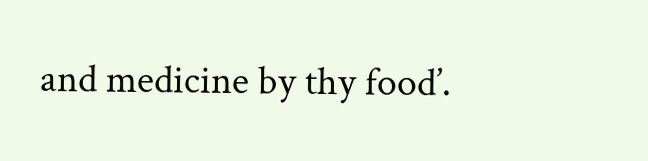and medicine by thy food’.